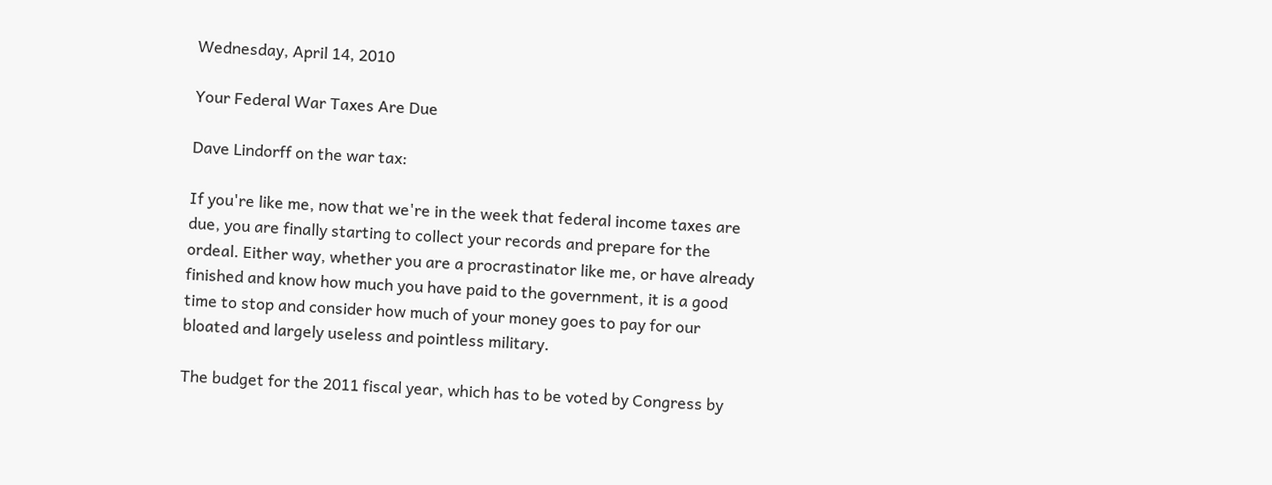Wednesday, April 14, 2010

Your Federal War Taxes Are Due

Dave Lindorff on the war tax:

If you're like me, now that we're in the week that federal income taxes are due, you are finally starting to collect your records and prepare for the ordeal. Either way, whether you are a procrastinator like me, or have already finished and know how much you have paid to the government, it is a good time to stop and consider how much of your money goes to pay for our bloated and largely useless and pointless military.

The budget for the 2011 fiscal year, which has to be voted by Congress by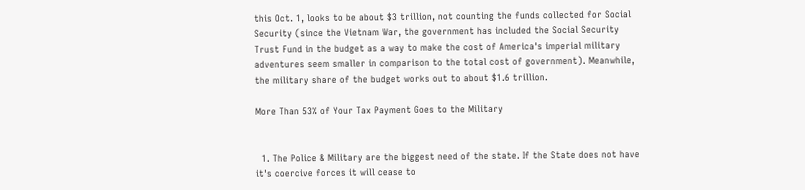this Oct. 1, looks to be about $3 trillion, not counting the funds collected for Social Security (since the Vietnam War, the government has included the Social Security Trust Fund in the budget as a way to make the cost of America's imperial military adventures seem smaller in comparison to the total cost of government). Meanwhile, the military share of the budget works out to about $1.6 trillion.

More Than 53% of Your Tax Payment Goes to the Military


  1. The Police & Military are the biggest need of the state. If the State does not have it's coercive forces it will cease to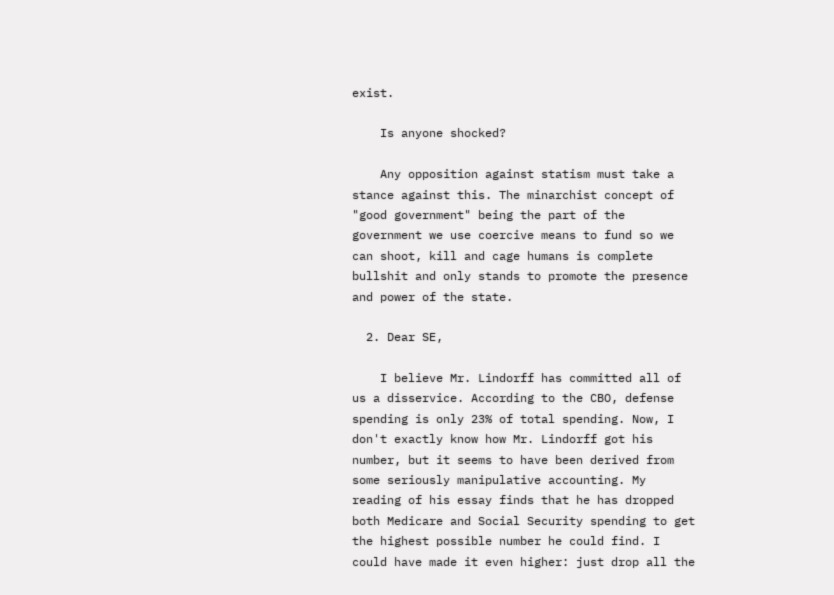exist.

    Is anyone shocked?

    Any opposition against statism must take a stance against this. The minarchist concept of "good government" being the part of the government we use coercive means to fund so we can shoot, kill and cage humans is complete bullshit and only stands to promote the presence and power of the state.

  2. Dear SE,

    I believe Mr. Lindorff has committed all of us a disservice. According to the CBO, defense spending is only 23% of total spending. Now, I don't exactly know how Mr. Lindorff got his number, but it seems to have been derived from some seriously manipulative accounting. My reading of his essay finds that he has dropped both Medicare and Social Security spending to get the highest possible number he could find. I could have made it even higher: just drop all the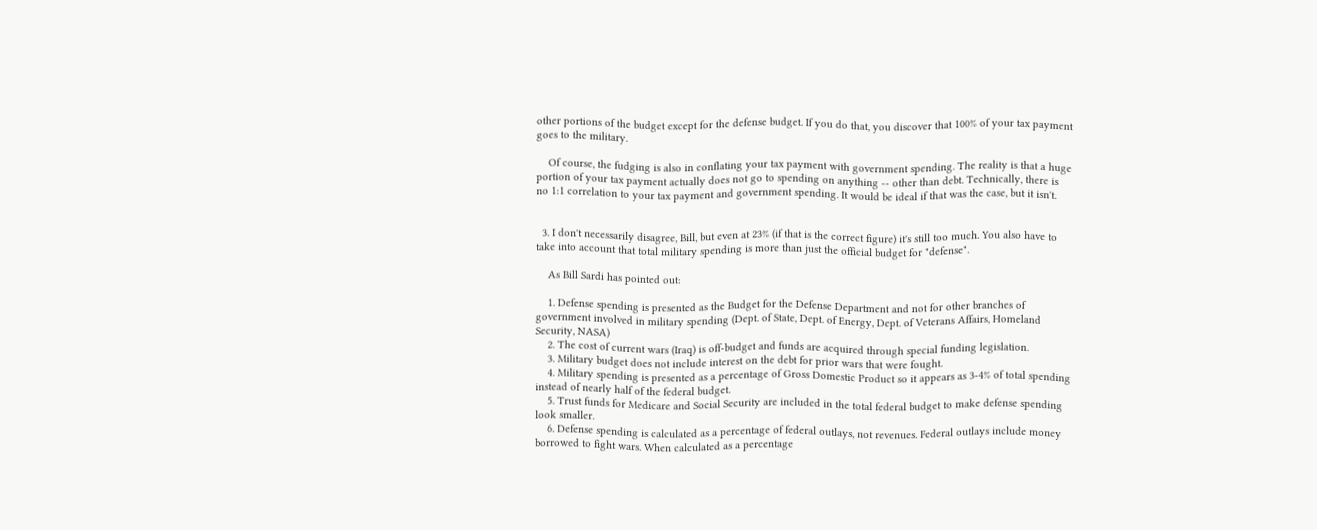other portions of the budget except for the defense budget. If you do that, you discover that 100% of your tax payment goes to the military.

    Of course, the fudging is also in conflating your tax payment with government spending. The reality is that a huge portion of your tax payment actually does not go to spending on anything -- other than debt. Technically, there is no 1:1 correlation to your tax payment and government spending. It would be ideal if that was the case, but it isn't.


  3. I don't necessarily disagree, Bill, but even at 23% (if that is the correct figure) it's still too much. You also have to take into account that total military spending is more than just the official budget for "defense".

    As Bill Sardi has pointed out:

    1. Defense spending is presented as the Budget for the Defense Department and not for other branches of government involved in military spending (Dept. of State, Dept. of Energy, Dept. of Veterans Affairs, Homeland Security, NASA)
    2. The cost of current wars (Iraq) is off-budget and funds are acquired through special funding legislation.
    3. Military budget does not include interest on the debt for prior wars that were fought.
    4. Military spending is presented as a percentage of Gross Domestic Product so it appears as 3-4% of total spending instead of nearly half of the federal budget.
    5. Trust funds for Medicare and Social Security are included in the total federal budget to make defense spending look smaller.
    6. Defense spending is calculated as a percentage of federal outlays, not revenues. Federal outlays include money borrowed to fight wars. When calculated as a percentage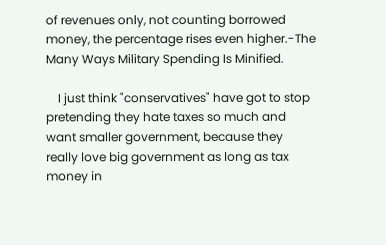of revenues only, not counting borrowed money, the percentage rises even higher.-The Many Ways Military Spending Is Minified.

    I just think "conservatives" have got to stop pretending they hate taxes so much and want smaller government, because they really love big government as long as tax money in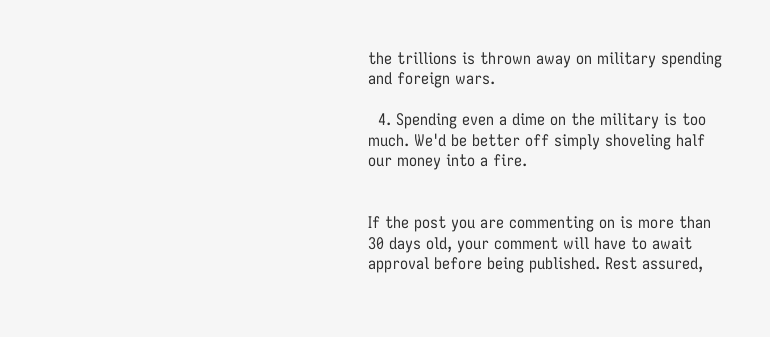the trillions is thrown away on military spending and foreign wars.

  4. Spending even a dime on the military is too much. We'd be better off simply shoveling half our money into a fire.


If the post you are commenting on is more than 30 days old, your comment will have to await approval before being published. Rest assured,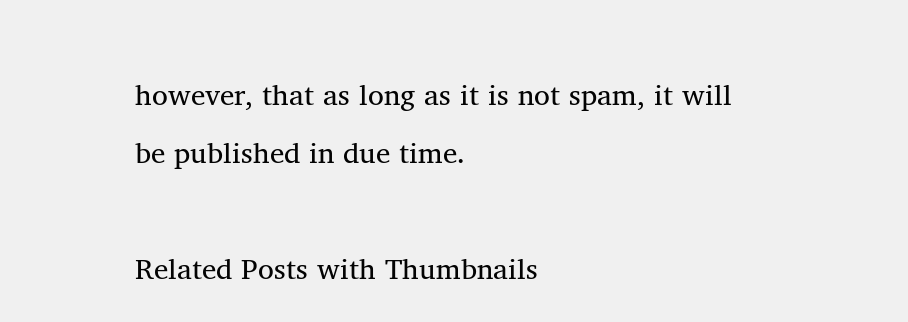however, that as long as it is not spam, it will be published in due time.

Related Posts with Thumbnails